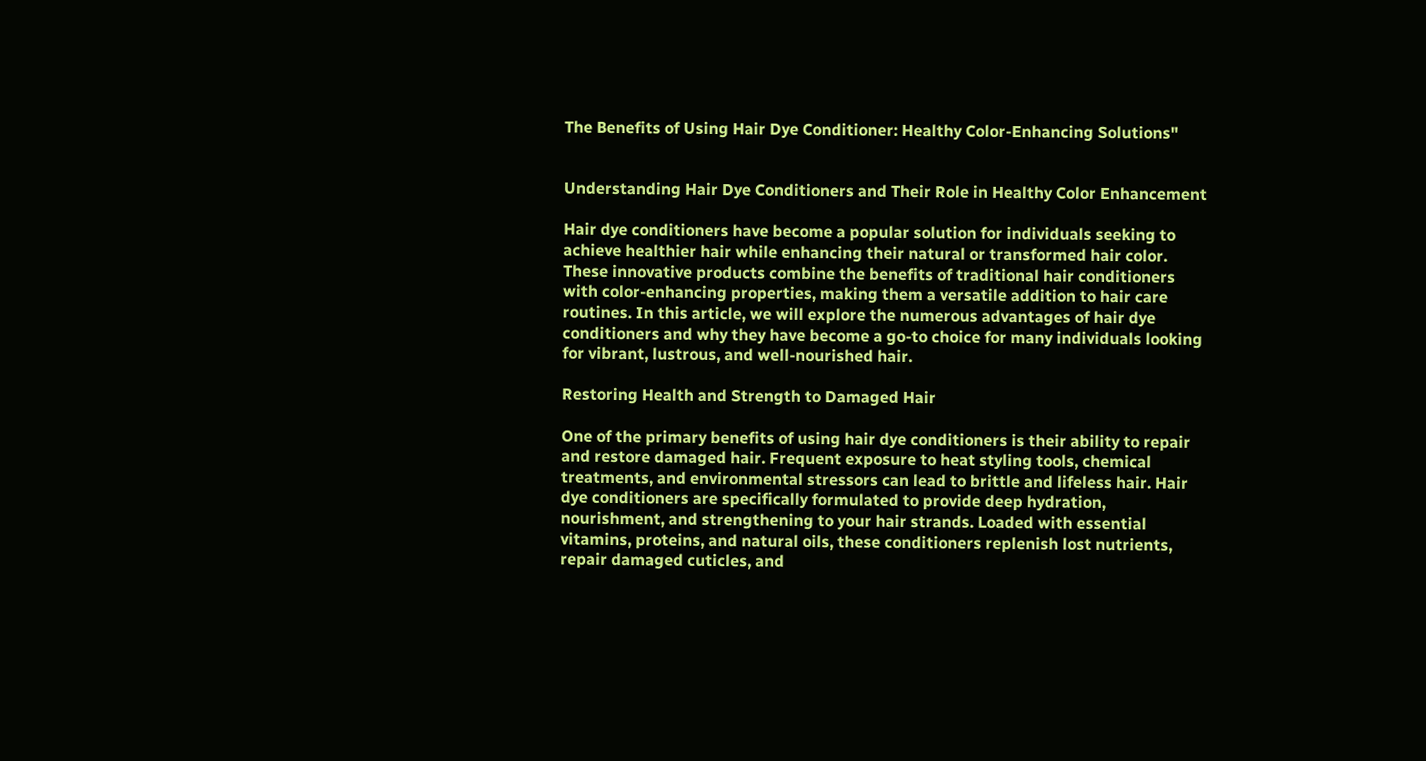The Benefits of Using Hair Dye Conditioner: Healthy Color-Enhancing Solutions"


Understanding Hair Dye Conditioners and Their Role in Healthy Color Enhancement

Hair dye conditioners have become a popular solution for individuals seeking to achieve healthier hair while enhancing their natural or transformed hair color. These innovative products combine the benefits of traditional hair conditioners with color-enhancing properties, making them a versatile addition to hair care routines. In this article, we will explore the numerous advantages of hair dye conditioners and why they have become a go-to choice for many individuals looking for vibrant, lustrous, and well-nourished hair.

Restoring Health and Strength to Damaged Hair

One of the primary benefits of using hair dye conditioners is their ability to repair and restore damaged hair. Frequent exposure to heat styling tools, chemical treatments, and environmental stressors can lead to brittle and lifeless hair. Hair dye conditioners are specifically formulated to provide deep hydration, nourishment, and strengthening to your hair strands. Loaded with essential vitamins, proteins, and natural oils, these conditioners replenish lost nutrients, repair damaged cuticles, and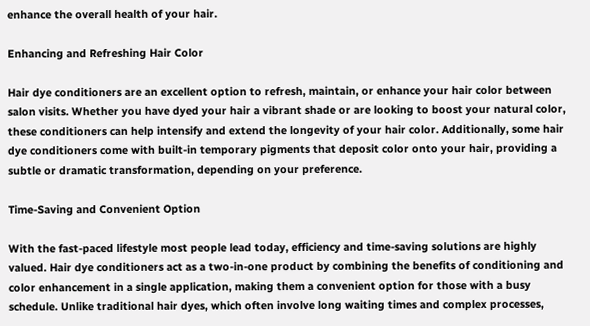enhance the overall health of your hair.

Enhancing and Refreshing Hair Color

Hair dye conditioners are an excellent option to refresh, maintain, or enhance your hair color between salon visits. Whether you have dyed your hair a vibrant shade or are looking to boost your natural color, these conditioners can help intensify and extend the longevity of your hair color. Additionally, some hair dye conditioners come with built-in temporary pigments that deposit color onto your hair, providing a subtle or dramatic transformation, depending on your preference.

Time-Saving and Convenient Option

With the fast-paced lifestyle most people lead today, efficiency and time-saving solutions are highly valued. Hair dye conditioners act as a two-in-one product by combining the benefits of conditioning and color enhancement in a single application, making them a convenient option for those with a busy schedule. Unlike traditional hair dyes, which often involve long waiting times and complex processes,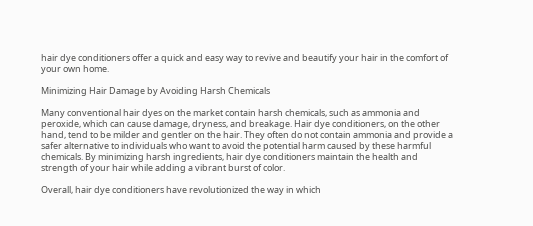hair dye conditioners offer a quick and easy way to revive and beautify your hair in the comfort of your own home.

Minimizing Hair Damage by Avoiding Harsh Chemicals

Many conventional hair dyes on the market contain harsh chemicals, such as ammonia and peroxide, which can cause damage, dryness, and breakage. Hair dye conditioners, on the other hand, tend to be milder and gentler on the hair. They often do not contain ammonia and provide a safer alternative to individuals who want to avoid the potential harm caused by these harmful chemicals. By minimizing harsh ingredients, hair dye conditioners maintain the health and strength of your hair while adding a vibrant burst of color.

Overall, hair dye conditioners have revolutionized the way in which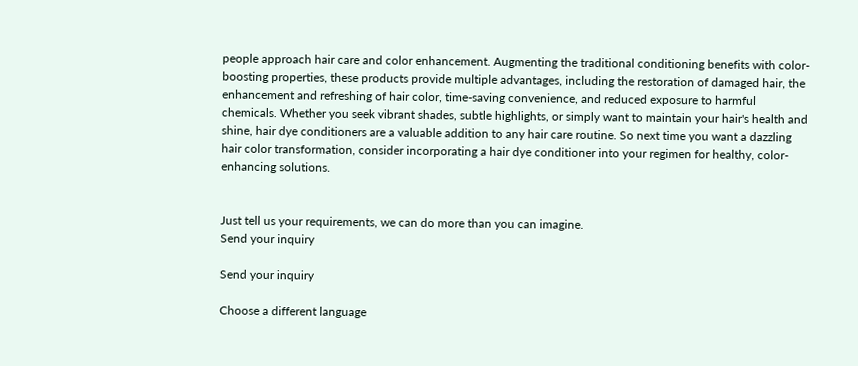people approach hair care and color enhancement. Augmenting the traditional conditioning benefits with color-boosting properties, these products provide multiple advantages, including the restoration of damaged hair, the enhancement and refreshing of hair color, time-saving convenience, and reduced exposure to harmful chemicals. Whether you seek vibrant shades, subtle highlights, or simply want to maintain your hair's health and shine, hair dye conditioners are a valuable addition to any hair care routine. So next time you want a dazzling hair color transformation, consider incorporating a hair dye conditioner into your regimen for healthy, color-enhancing solutions.


Just tell us your requirements, we can do more than you can imagine.
Send your inquiry

Send your inquiry

Choose a different language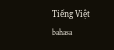Tiếng Việt
bahasa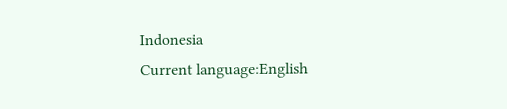Indonesia
Current language:English